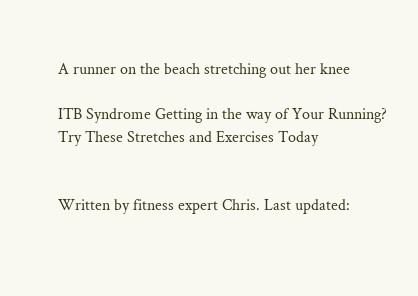A runner on the beach stretching out her knee

ITB Syndrome Getting in the way of Your Running? Try These Stretches and Exercises Today


Written by fitness expert Chris. Last updated: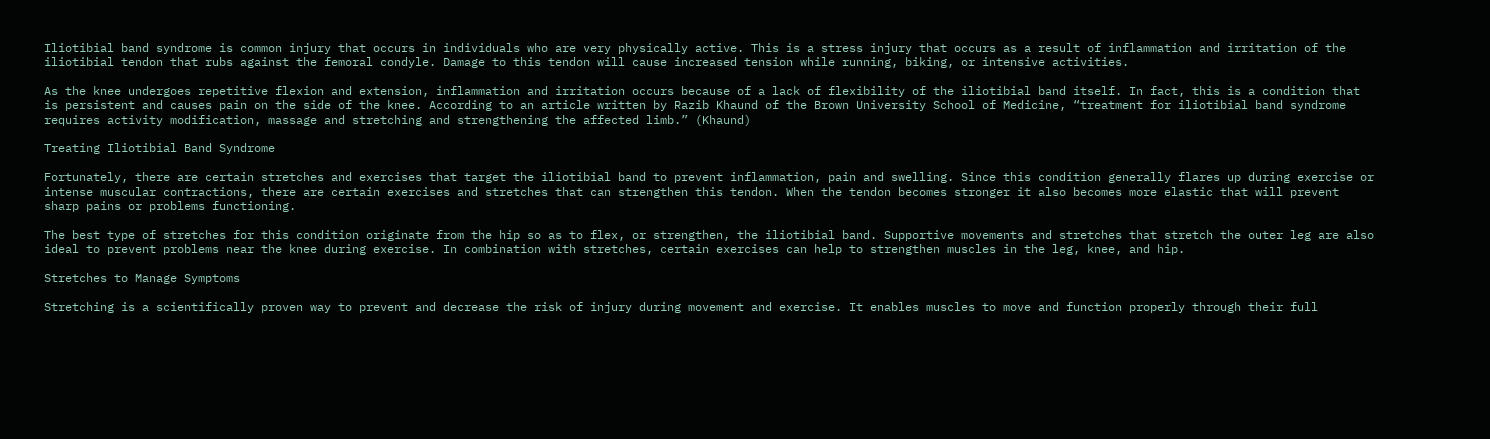Iliotibial band syndrome is common injury that occurs in individuals who are very physically active. This is a stress injury that occurs as a result of inflammation and irritation of the iliotibial tendon that rubs against the femoral condyle. Damage to this tendon will cause increased tension while running, biking, or intensive activities.

As the knee undergoes repetitive flexion and extension, inflammation and irritation occurs because of a lack of flexibility of the iliotibial band itself. In fact, this is a condition that is persistent and causes pain on the side of the knee. According to an article written by Razib Khaund of the Brown University School of Medicine, “treatment for iliotibial band syndrome requires activity modification, massage and stretching and strengthening the affected limb.” (Khaund)

Treating Iliotibial Band Syndrome

Fortunately, there are certain stretches and exercises that target the iliotibial band to prevent inflammation, pain and swelling. Since this condition generally flares up during exercise or intense muscular contractions, there are certain exercises and stretches that can strengthen this tendon. When the tendon becomes stronger it also becomes more elastic that will prevent sharp pains or problems functioning.

The best type of stretches for this condition originate from the hip so as to flex, or strengthen, the iliotibial band. Supportive movements and stretches that stretch the outer leg are also ideal to prevent problems near the knee during exercise. In combination with stretches, certain exercises can help to strengthen muscles in the leg, knee, and hip.

Stretches to Manage Symptoms

Stretching is a scientifically proven way to prevent and decrease the risk of injury during movement and exercise. It enables muscles to move and function properly through their full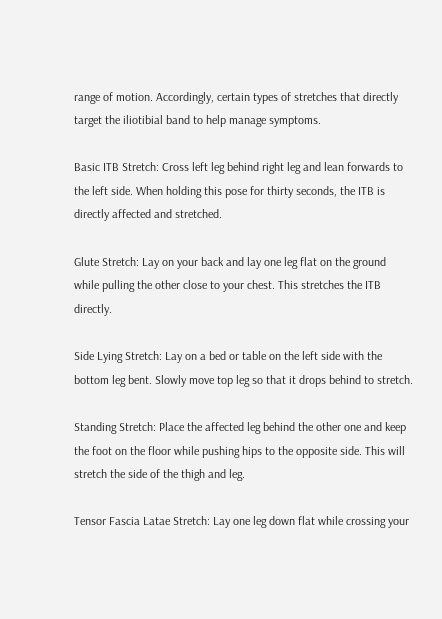range of motion. Accordingly, certain types of stretches that directly target the iliotibial band to help manage symptoms.

Basic ITB Stretch: Cross left leg behind right leg and lean forwards to the left side. When holding this pose for thirty seconds, the ITB is directly affected and stretched.

Glute Stretch: Lay on your back and lay one leg flat on the ground while pulling the other close to your chest. This stretches the ITB directly.

Side Lying Stretch: Lay on a bed or table on the left side with the bottom leg bent. Slowly move top leg so that it drops behind to stretch.

Standing Stretch: Place the affected leg behind the other one and keep the foot on the floor while pushing hips to the opposite side. This will stretch the side of the thigh and leg.

Tensor Fascia Latae Stretch: Lay one leg down flat while crossing your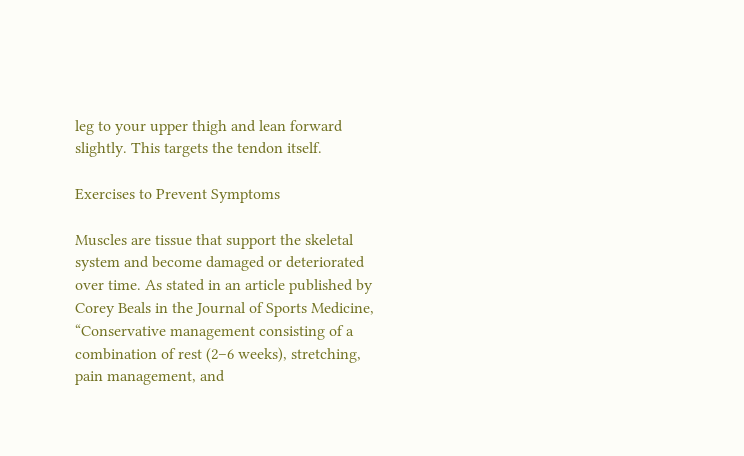leg to your upper thigh and lean forward slightly. This targets the tendon itself.

Exercises to Prevent Symptoms

Muscles are tissue that support the skeletal system and become damaged or deteriorated over time. As stated in an article published by Corey Beals in the Journal of Sports Medicine, “Conservative management consisting of a combination of rest (2–6 weeks), stretching, pain management, and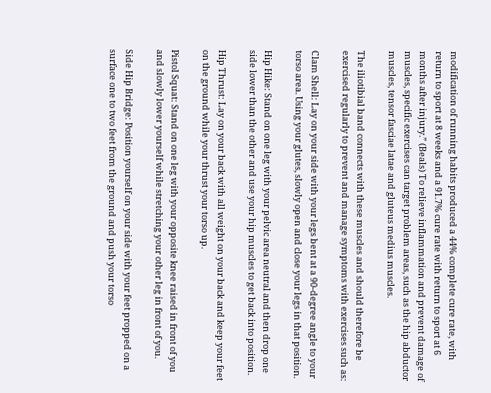modification of running habits produced a 44% complete cure rate, with return to sport at 8 weeks and a 91.7% cure rate with return to sport at 6 months after injury.” (Beals) To relieve inflammation and prevent damage of muscles, specific exercises can target problem areas, such as the hip abductor muscles, tensor fasciae latae and gluteus medius muscles.

The iliotibial band connects with these muscles and should therefore be exercised regularly to prevent and manage symptoms with exercises such as:

Clam Shell: Lay on your side with your legs bent at a 90-degree angle to your torso area. Using your glutes, slowly open and close your legs in that position.

Hip Hike: Stand on one leg with your pelvic area neutral and then drop one side lower than the other and use your hip muscles to get back into position.

Hip Thrust: Lay on your back with all weight on your back and keep your feet on the ground while your thrust your torso up.

Pistol Squat: Stand on one leg with your opposite knee raised in front of you and slowly lower yourself while stretching your other leg in front of you.

Side Hip Bridge: Position yourself on your side with your feet propped on a surface one to two feet from the ground and push your torso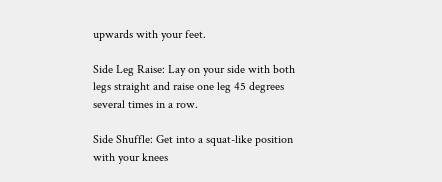upwards with your feet.

Side Leg Raise: Lay on your side with both legs straight and raise one leg 45 degrees several times in a row.

Side Shuffle: Get into a squat-like position with your knees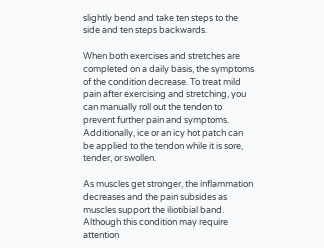slightly bend and take ten steps to the side and ten steps backwards.

When both exercises and stretches are completed on a daily basis, the symptoms of the condition decrease. To treat mild pain after exercising and stretching, you can manually roll out the tendon to prevent further pain and symptoms. Additionally, ice or an icy hot patch can be applied to the tendon while it is sore, tender, or swollen.

As muscles get stronger, the inflammation decreases and the pain subsides as muscles support the iliotibial band. Although this condition may require attention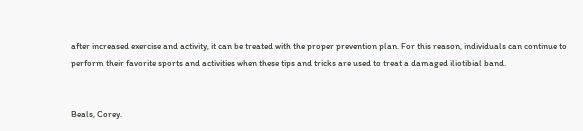after increased exercise and activity, it can be treated with the proper prevention plan. For this reason, individuals can continue to perform their favorite sports and activities when these tips and tricks are used to treat a damaged iliotibial band.


Beals, Corey.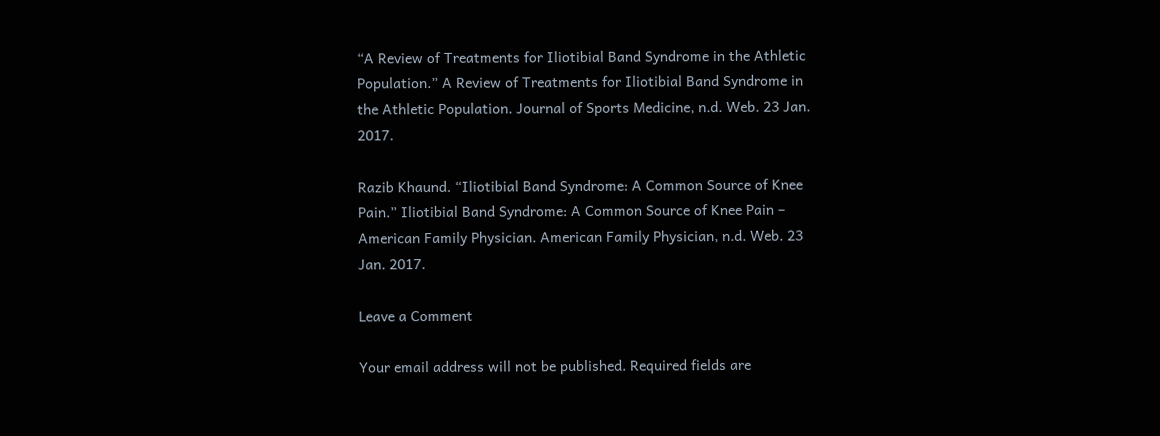“A Review of Treatments for Iliotibial Band Syndrome in the Athletic Population.” A Review of Treatments for Iliotibial Band Syndrome in the Athletic Population. Journal of Sports Medicine, n.d. Web. 23 Jan. 2017.

Razib Khaund. “Iliotibial Band Syndrome: A Common Source of Knee Pain.” Iliotibial Band Syndrome: A Common Source of Knee Pain – American Family Physician. American Family Physician, n.d. Web. 23 Jan. 2017.

Leave a Comment

Your email address will not be published. Required fields are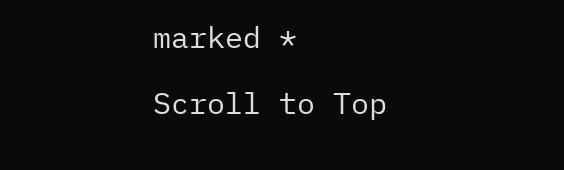marked *

Scroll to Top